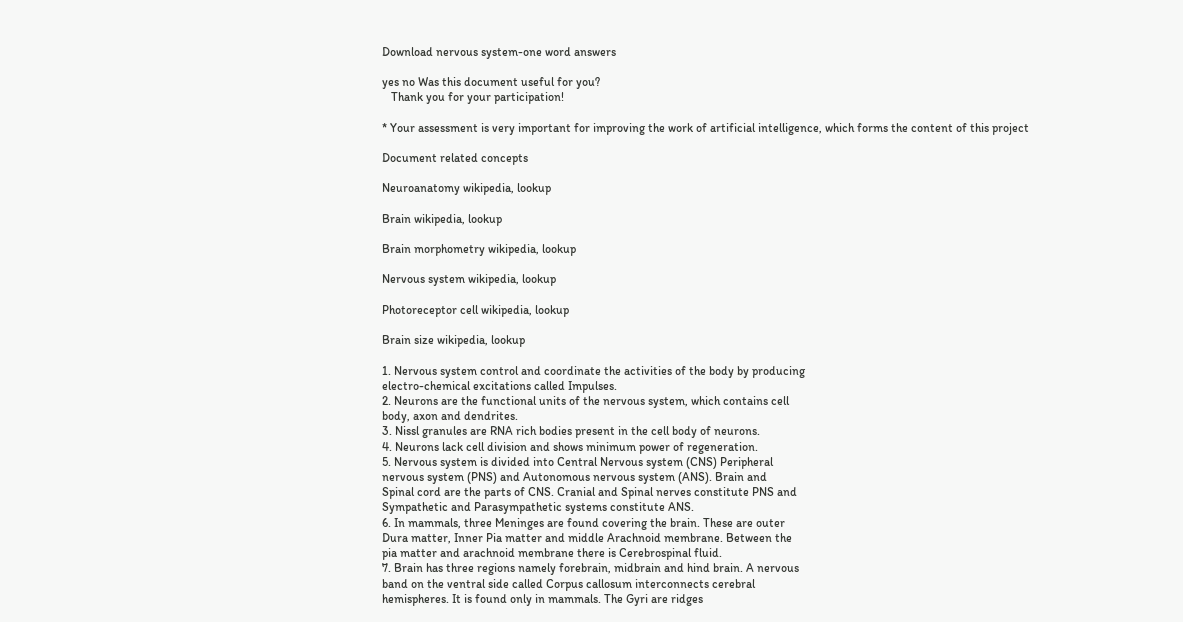Download nervous system-one word answers

yes no Was this document useful for you?
   Thank you for your participation!

* Your assessment is very important for improving the work of artificial intelligence, which forms the content of this project

Document related concepts

Neuroanatomy wikipedia, lookup

Brain wikipedia, lookup

Brain morphometry wikipedia, lookup

Nervous system wikipedia, lookup

Photoreceptor cell wikipedia, lookup

Brain size wikipedia, lookup

1. Nervous system control and coordinate the activities of the body by producing
electro-chemical excitations called Impulses.
2. Neurons are the functional units of the nervous system, which contains cell
body, axon and dendrites.
3. Nissl granules are RNA rich bodies present in the cell body of neurons.
4. Neurons lack cell division and shows minimum power of regeneration.
5. Nervous system is divided into Central Nervous system (CNS) Peripheral
nervous system (PNS) and Autonomous nervous system (ANS). Brain and
Spinal cord are the parts of CNS. Cranial and Spinal nerves constitute PNS and
Sympathetic and Parasympathetic systems constitute ANS.
6. In mammals, three Meninges are found covering the brain. These are outer
Dura matter, Inner Pia matter and middle Arachnoid membrane. Between the
pia matter and arachnoid membrane there is Cerebrospinal fluid.
7. Brain has three regions namely forebrain, midbrain and hind brain. A nervous
band on the ventral side called Corpus callosum interconnects cerebral
hemispheres. It is found only in mammals. The Gyri are ridges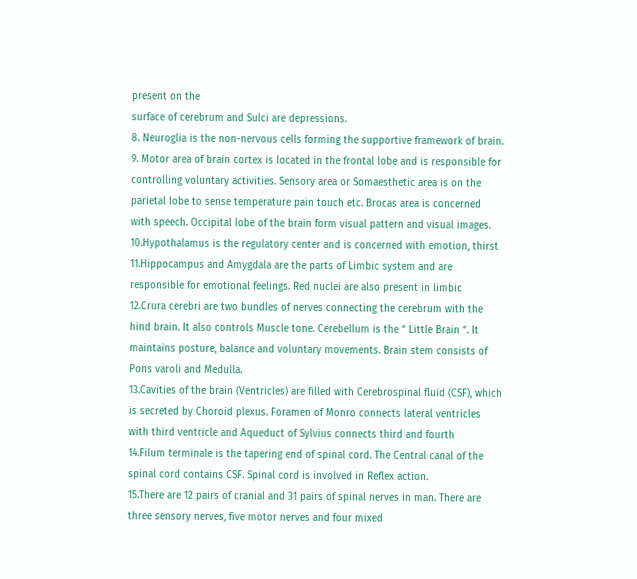present on the
surface of cerebrum and Sulci are depressions.
8. Neuroglia is the non-nervous cells forming the supportive framework of brain.
9. Motor area of brain cortex is located in the frontal lobe and is responsible for
controlling voluntary activities. Sensory area or Somaesthetic area is on the
parietal lobe to sense temperature pain touch etc. Brocas area is concerned
with speech. Occipital lobe of the brain form visual pattern and visual images.
10.Hypothalamus is the regulatory center and is concerned with emotion, thirst
11.Hippocampus and Amygdala are the parts of Limbic system and are
responsible for emotional feelings. Red nuclei are also present in limbic
12.Crura cerebri are two bundles of nerves connecting the cerebrum with the
hind brain. It also controls Muscle tone. Cerebellum is the “ Little Brain “. It
maintains posture, balance and voluntary movements. Brain stem consists of
Pons varoli and Medulla.
13.Cavities of the brain (Ventricles) are filled with Cerebrospinal fluid (CSF), which
is secreted by Choroid plexus. Foramen of Monro connects lateral ventricles
with third ventricle and Aqueduct of Sylvius connects third and fourth
14.Filum terminale is the tapering end of spinal cord. The Central canal of the
spinal cord contains CSF. Spinal cord is involved in Reflex action.
15.There are 12 pairs of cranial and 31 pairs of spinal nerves in man. There are
three sensory nerves, five motor nerves and four mixed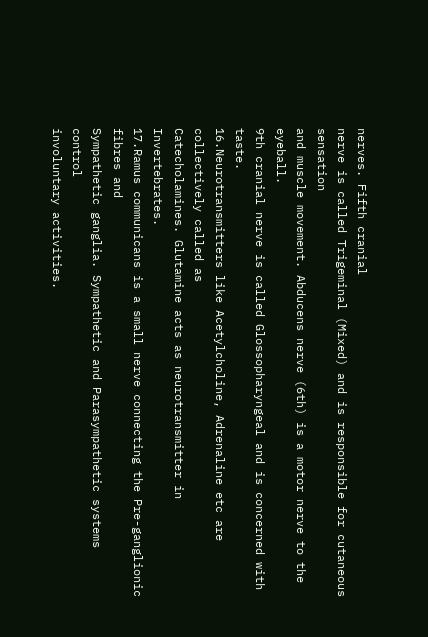nerves. Fifth cranial
nerve is called Trigeminal (Mixed) and is responsible for cutaneous sensation
and muscle movement. Abducens nerve (6th) is a motor nerve to the eyeball.
9th cranial nerve is called Glossopharyngeal and is concerned with taste.
16.Neurotransmitters like Acetylcholine, Adrenaline etc are collectively called as
Catecholamines. Glutamine acts as neurotransmitter in Invertebrates.
17.Ramus communicans is a small nerve connecting the Pre-ganglionic fibres and
Sympathetic ganglia. Sympathetic and Parasympathetic systems control
involuntary activities.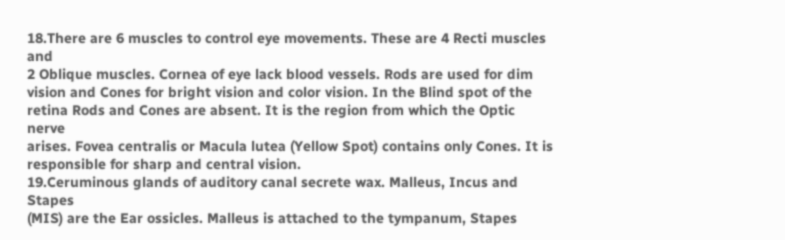18.There are 6 muscles to control eye movements. These are 4 Recti muscles and
2 Oblique muscles. Cornea of eye lack blood vessels. Rods are used for dim
vision and Cones for bright vision and color vision. In the Blind spot of the
retina Rods and Cones are absent. It is the region from which the Optic nerve
arises. Fovea centralis or Macula lutea (Yellow Spot) contains only Cones. It is
responsible for sharp and central vision.
19.Ceruminous glands of auditory canal secrete wax. Malleus, Incus and Stapes
(MIS) are the Ear ossicles. Malleus is attached to the tympanum, Stapes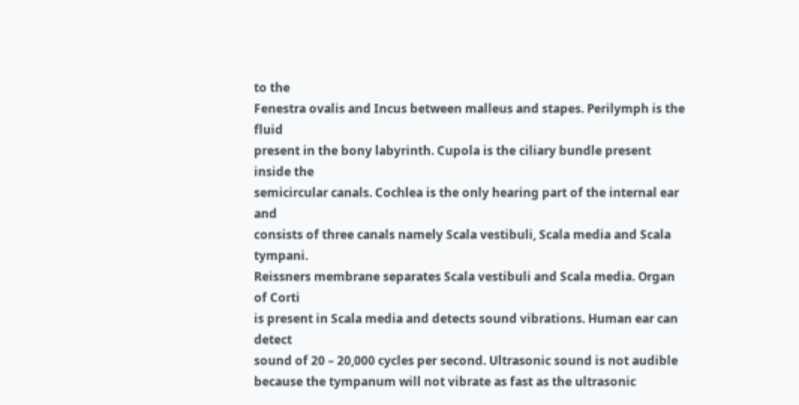to the
Fenestra ovalis and Incus between malleus and stapes. Perilymph is the fluid
present in the bony labyrinth. Cupola is the ciliary bundle present inside the
semicircular canals. Cochlea is the only hearing part of the internal ear and
consists of three canals namely Scala vestibuli, Scala media and Scala tympani.
Reissners membrane separates Scala vestibuli and Scala media. Organ of Corti
is present in Scala media and detects sound vibrations. Human ear can detect
sound of 20 – 20,000 cycles per second. Ultrasonic sound is not audible
because the tympanum will not vibrate as fast as the ultrasonic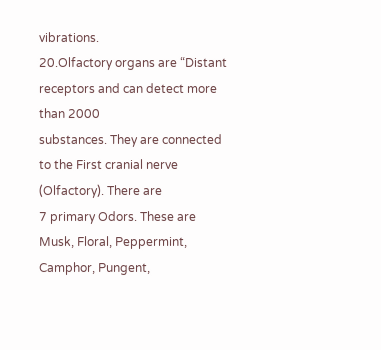vibrations.
20.Olfactory organs are “Distant receptors and can detect more than 2000
substances. They are connected to the First cranial nerve (Olfactory). There are
7 primary Odors. These are Musk, Floral, Peppermint, Camphor, Pungent,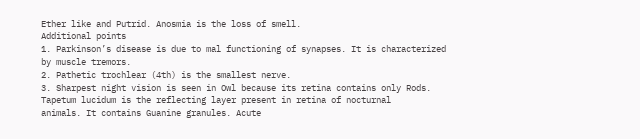Ether like and Putrid. Anosmia is the loss of smell.
Additional points
1. Parkinson’s disease is due to mal functioning of synapses. It is characterized
by muscle tremors.
2. Pathetic trochlear (4th) is the smallest nerve.
3. Sharpest night vision is seen in Owl because its retina contains only Rods.
Tapetum lucidum is the reflecting layer present in retina of nocturnal
animals. It contains Guanine granules. Acute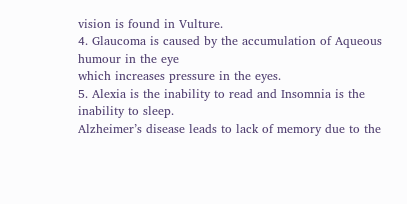vision is found in Vulture.
4. Glaucoma is caused by the accumulation of Aqueous humour in the eye
which increases pressure in the eyes.
5. Alexia is the inability to read and Insomnia is the inability to sleep.
Alzheimer’s disease leads to lack of memory due to the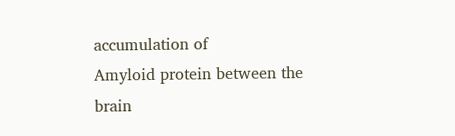accumulation of
Amyloid protein between the brain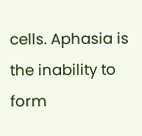cells. Aphasia is the inability to form